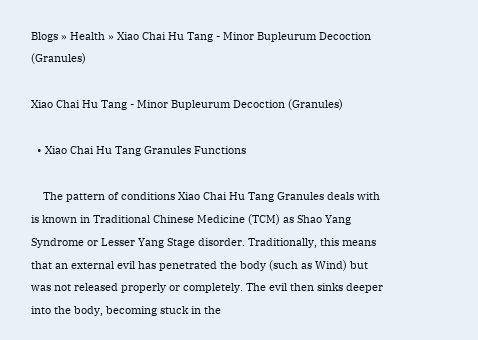Blogs » Health » Xiao Chai Hu Tang - Minor Bupleurum Decoction (Granules)

Xiao Chai Hu Tang - Minor Bupleurum Decoction (Granules)

  • Xiao Chai Hu Tang Granules Functions

    The pattern of conditions Xiao Chai Hu Tang Granules deals with is known in Traditional Chinese Medicine (TCM) as Shao Yang Syndrome or Lesser Yang Stage disorder. Traditionally, this means that an external evil has penetrated the body (such as Wind) but was not released properly or completely. The evil then sinks deeper into the body, becoming stuck in the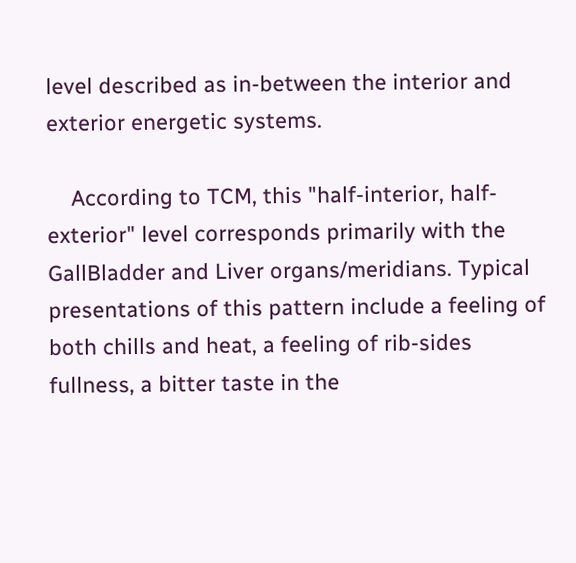level described as in-between the interior and exterior energetic systems.

    According to TCM, this "half-interior, half-exterior" level corresponds primarily with the GallBladder and Liver organs/meridians. Typical presentations of this pattern include a feeling of both chills and heat, a feeling of rib-sides fullness, a bitter taste in the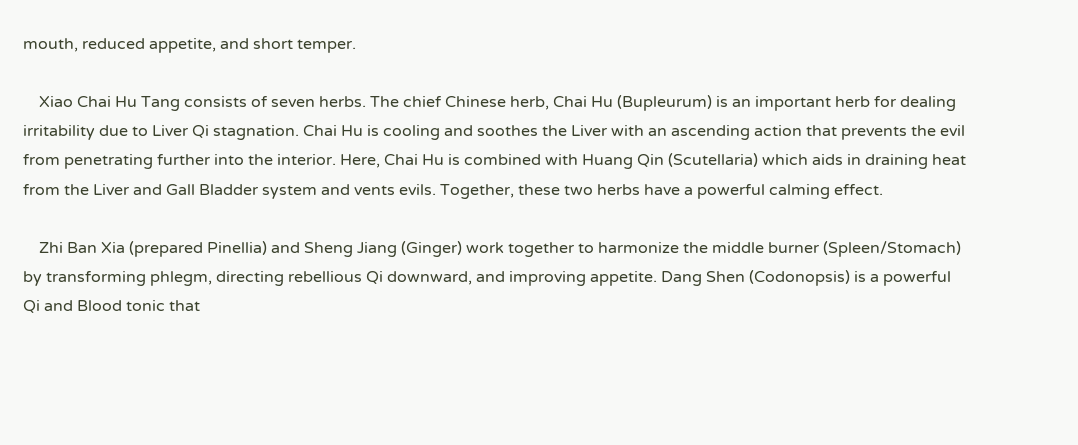mouth, reduced appetite, and short temper.

    Xiao Chai Hu Tang consists of seven herbs. The chief Chinese herb, Chai Hu (Bupleurum) is an important herb for dealing irritability due to Liver Qi stagnation. Chai Hu is cooling and soothes the Liver with an ascending action that prevents the evil from penetrating further into the interior. Here, Chai Hu is combined with Huang Qin (Scutellaria) which aids in draining heat from the Liver and Gall Bladder system and vents evils. Together, these two herbs have a powerful calming effect.

    Zhi Ban Xia (prepared Pinellia) and Sheng Jiang (Ginger) work together to harmonize the middle burner (Spleen/Stomach) by transforming phlegm, directing rebellious Qi downward, and improving appetite. Dang Shen (Codonopsis) is a powerful Qi and Blood tonic that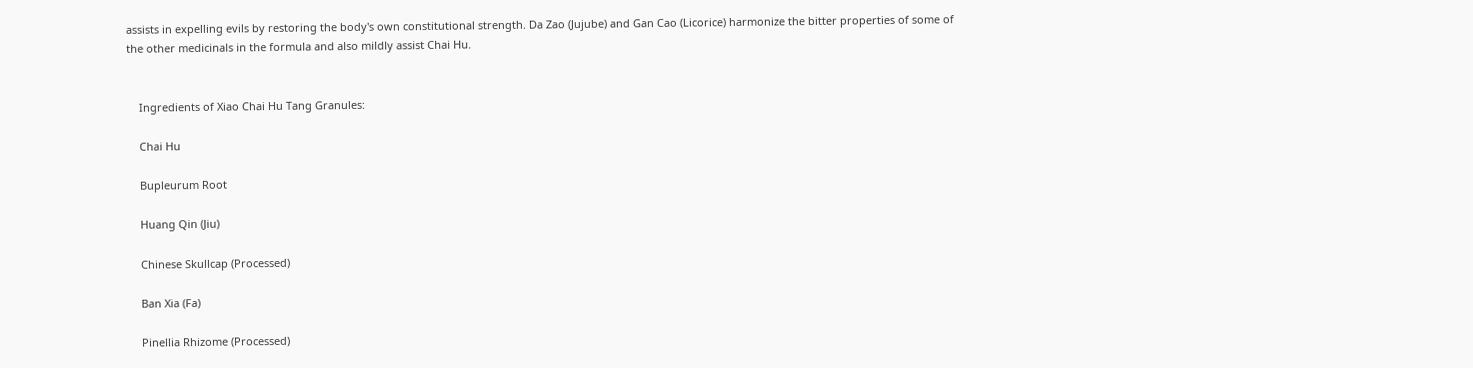assists in expelling evils by restoring the body's own constitutional strength. Da Zao (Jujube) and Gan Cao (Licorice) harmonize the bitter properties of some of the other medicinals in the formula and also mildly assist Chai Hu.


    Ingredients of Xiao Chai Hu Tang Granules:

    Chai Hu

    Bupleurum Root

    Huang Qin (Jiu)

    Chinese Skullcap (Processed)

    Ban Xia (Fa)

    Pinellia Rhizome (Processed)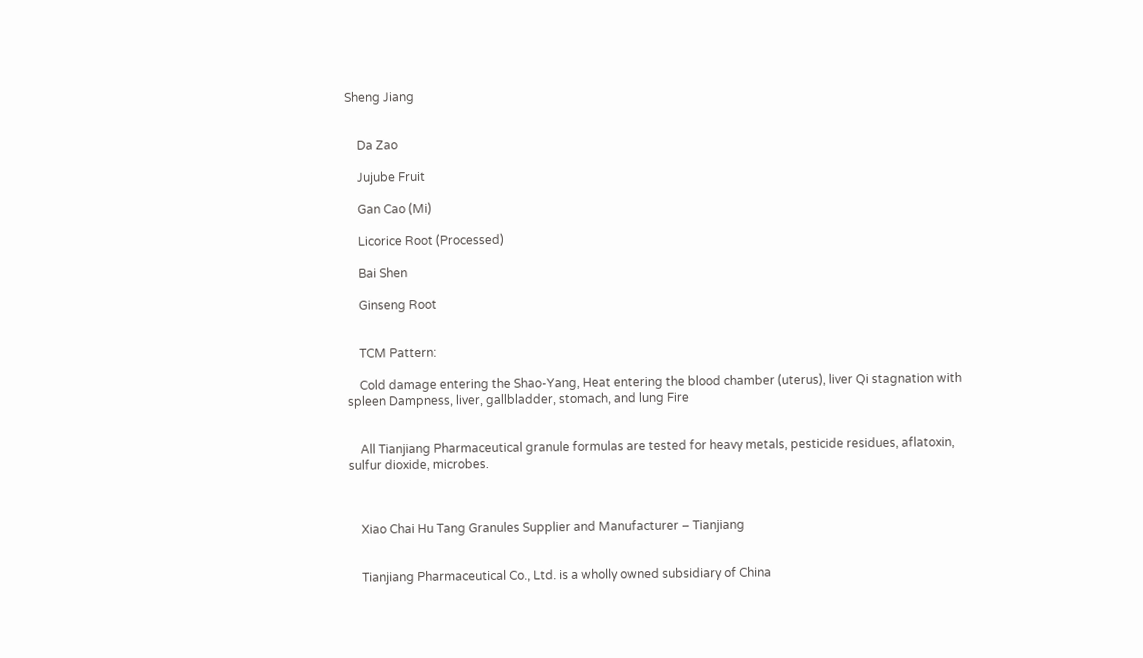Sheng Jiang


    Da Zao

    Jujube Fruit

    Gan Cao (Mi)

    Licorice Root (Processed)

    Bai Shen

    Ginseng Root


    TCM Pattern:

    Cold damage entering the Shao-Yang, Heat entering the blood chamber (uterus), liver Qi stagnation with spleen Dampness, liver, gallbladder, stomach, and lung Fire


    All Tianjiang Pharmaceutical granule formulas are tested for heavy metals, pesticide residues, aflatoxin, sulfur dioxide, microbes.



    Xiao Chai Hu Tang Granules Supplier and Manufacturer – Tianjiang


    Tianjiang Pharmaceutical Co., Ltd. is a wholly owned subsidiary of China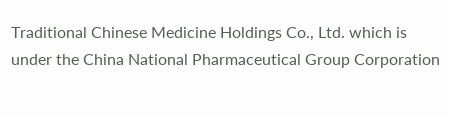Traditional Chinese Medicine Holdings Co., Ltd. which is under the China National Pharmaceutical Group Corporation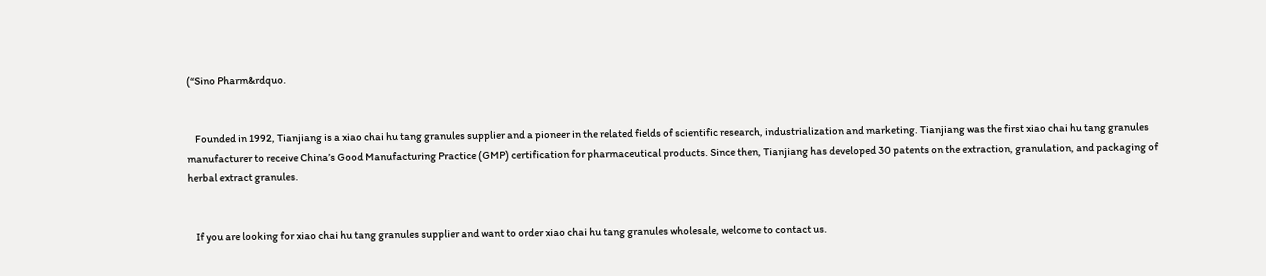(“Sino Pharm&rdquo.


    Founded in 1992, Tianjiang is a xiao chai hu tang granules supplier and a pioneer in the related fields of scientific research, industrialization and marketing. Tianjiang was the first xiao chai hu tang granules manufacturer to receive China’s Good Manufacturing Practice (GMP) certification for pharmaceutical products. Since then, Tianjiang has developed 30 patents on the extraction, granulation, and packaging of herbal extract granules.


    If you are looking for xiao chai hu tang granules supplier and want to order xiao chai hu tang granules wholesale, welcome to contact us.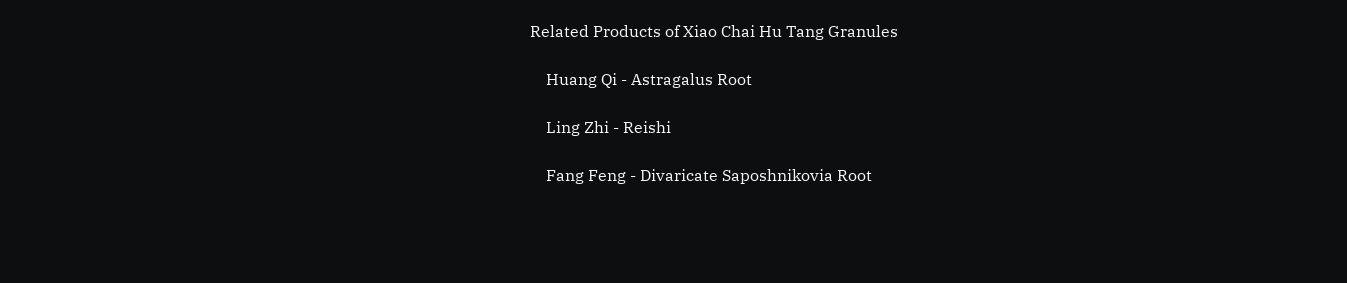Related Products of Xiao Chai Hu Tang Granules

    Huang Qi - Astragalus Root

    Ling Zhi - Reishi

    Fang Feng - Divaricate Saposhnikovia Root